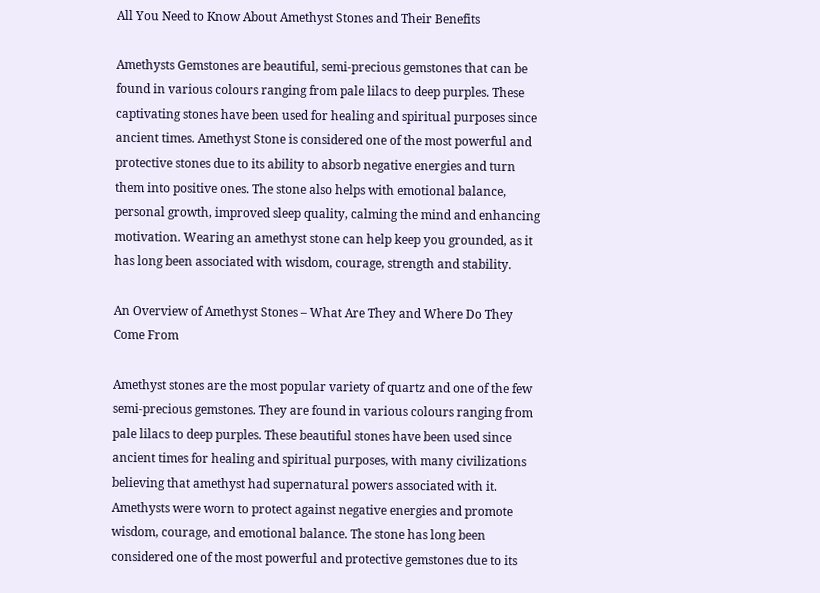All You Need to Know About Amethyst Stones and Their Benefits

Amethysts Gemstones are beautiful, semi-precious gemstones that can be found in various colours ranging from pale lilacs to deep purples. These captivating stones have been used for healing and spiritual purposes since ancient times. Amethyst Stone is considered one of the most powerful and protective stones due to its ability to absorb negative energies and turn them into positive ones. The stone also helps with emotional balance, personal growth, improved sleep quality, calming the mind and enhancing motivation. Wearing an amethyst stone can help keep you grounded, as it has long been associated with wisdom, courage, strength and stability.

An Overview of Amethyst Stones – What Are They and Where Do They Come From

Amethyst stones are the most popular variety of quartz and one of the few semi-precious gemstones. They are found in various colours ranging from pale lilacs to deep purples. These beautiful stones have been used since ancient times for healing and spiritual purposes, with many civilizations believing that amethyst had supernatural powers associated with it. Amethysts were worn to protect against negative energies and promote wisdom, courage, and emotional balance. The stone has long been considered one of the most powerful and protective gemstones due to its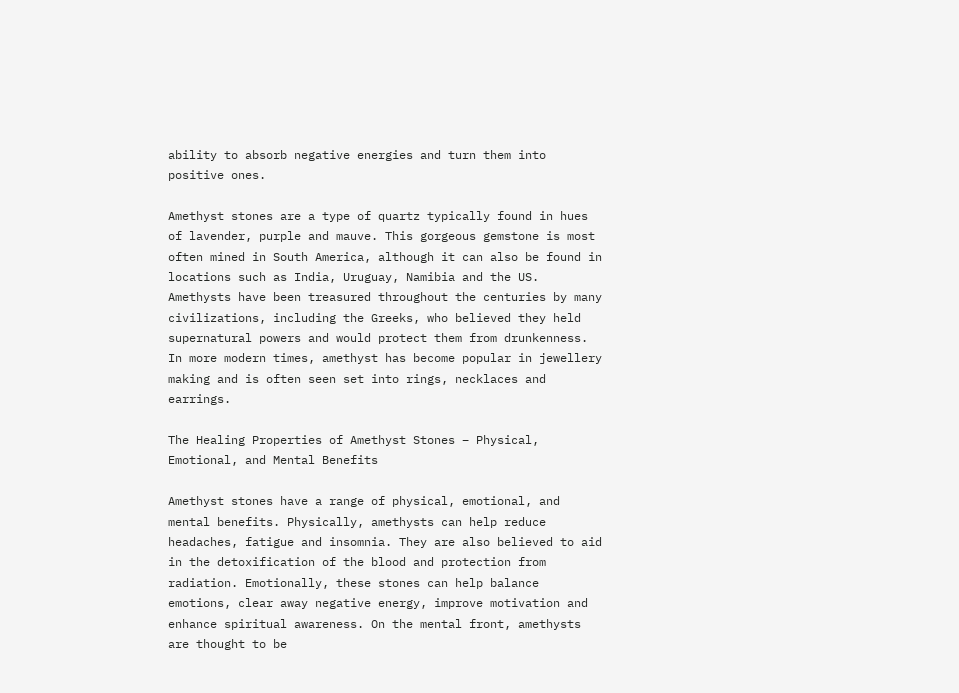ability to absorb negative energies and turn them into positive ones.

Amethyst stones are a type of quartz typically found in hues of lavender, purple and mauve. This gorgeous gemstone is most often mined in South America, although it can also be found in locations such as India, Uruguay, Namibia and the US. Amethysts have been treasured throughout the centuries by many civilizations, including the Greeks, who believed they held supernatural powers and would protect them from drunkenness. In more modern times, amethyst has become popular in jewellery making and is often seen set into rings, necklaces and earrings.

The Healing Properties of Amethyst Stones – Physical, Emotional, and Mental Benefits

Amethyst stones have a range of physical, emotional, and mental benefits. Physically, amethysts can help reduce headaches, fatigue and insomnia. They are also believed to aid in the detoxification of the blood and protection from radiation. Emotionally, these stones can help balance emotions, clear away negative energy, improve motivation and enhance spiritual awareness. On the mental front, amethysts are thought to be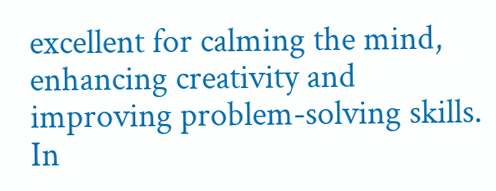excellent for calming the mind, enhancing creativity and improving problem-solving skills. In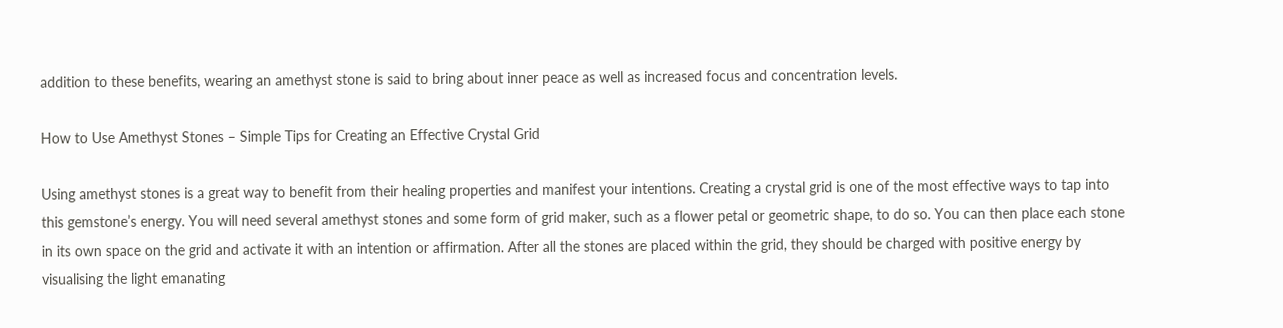addition to these benefits, wearing an amethyst stone is said to bring about inner peace as well as increased focus and concentration levels.

How to Use Amethyst Stones – Simple Tips for Creating an Effective Crystal Grid

Using amethyst stones is a great way to benefit from their healing properties and manifest your intentions. Creating a crystal grid is one of the most effective ways to tap into this gemstone’s energy. You will need several amethyst stones and some form of grid maker, such as a flower petal or geometric shape, to do so. You can then place each stone in its own space on the grid and activate it with an intention or affirmation. After all the stones are placed within the grid, they should be charged with positive energy by visualising the light emanating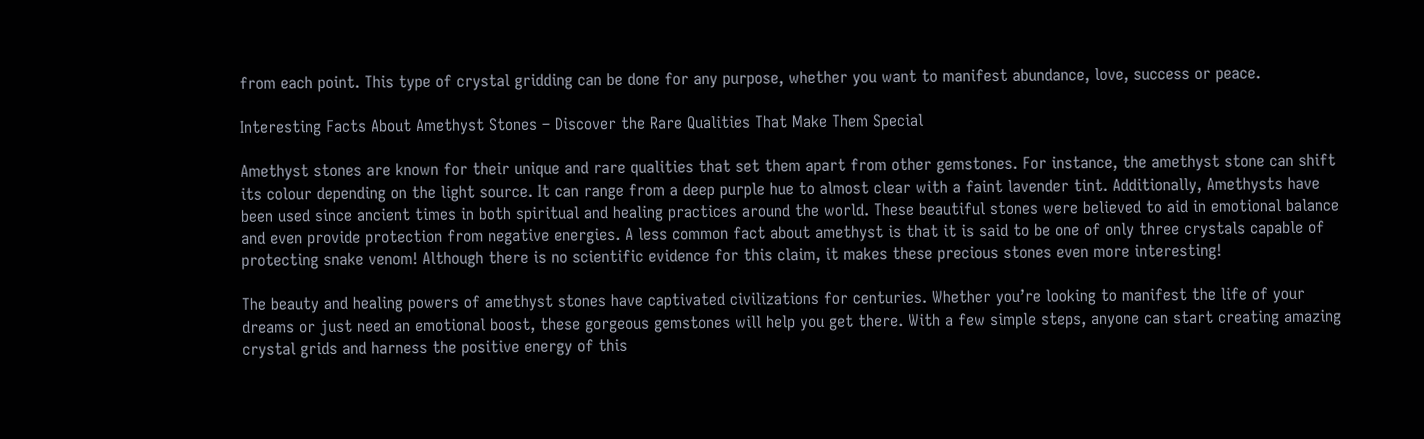from each point. This type of crystal gridding can be done for any purpose, whether you want to manifest abundance, love, success or peace.

Interesting Facts About Amethyst Stones – Discover the Rare Qualities That Make Them Special

Amethyst stones are known for their unique and rare qualities that set them apart from other gemstones. For instance, the amethyst stone can shift its colour depending on the light source. It can range from a deep purple hue to almost clear with a faint lavender tint. Additionally, Amethysts have been used since ancient times in both spiritual and healing practices around the world. These beautiful stones were believed to aid in emotional balance and even provide protection from negative energies. A less common fact about amethyst is that it is said to be one of only three crystals capable of protecting snake venom! Although there is no scientific evidence for this claim, it makes these precious stones even more interesting!

The beauty and healing powers of amethyst stones have captivated civilizations for centuries. Whether you’re looking to manifest the life of your dreams or just need an emotional boost, these gorgeous gemstones will help you get there. With a few simple steps, anyone can start creating amazing crystal grids and harness the positive energy of this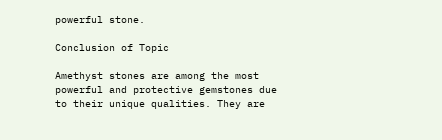powerful stone.

Conclusion of Topic

Amethyst stones are among the most powerful and protective gemstones due to their unique qualities. They are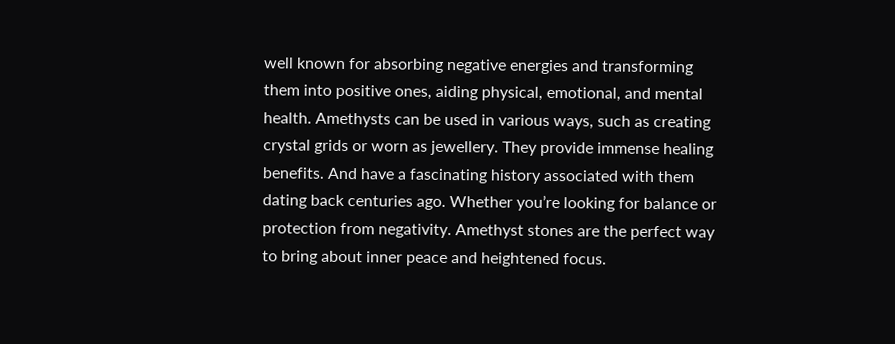well known for absorbing negative energies and transforming them into positive ones, aiding physical, emotional, and mental health. Amethysts can be used in various ways, such as creating crystal grids or worn as jewellery. They provide immense healing benefits. And have a fascinating history associated with them dating back centuries ago. Whether you’re looking for balance or protection from negativity. Amethyst stones are the perfect way to bring about inner peace and heightened focus.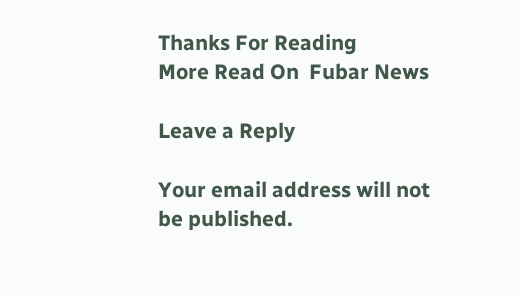Thanks For Reading
More Read On  Fubar News

Leave a Reply

Your email address will not be published.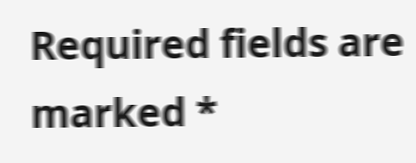Required fields are marked *